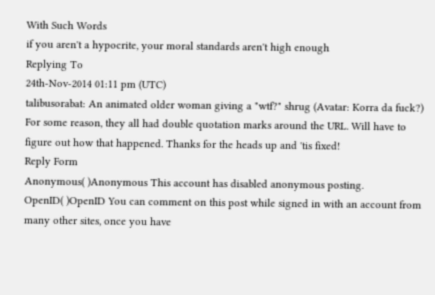With Such Words
if you aren't a hypocrite, your moral standards aren't high enough
Replying To
24th-Nov-2014 01:11 pm (UTC)
talibusorabat: An animated older woman giving a "wtf?" shrug (Avatar: Korra da fuck?)
For some reason, they all had double quotation marks around the URL. Will have to figure out how that happened. Thanks for the heads up and 'tis fixed!
Reply Form
Anonymous( )Anonymous This account has disabled anonymous posting.
OpenID( )OpenID You can comment on this post while signed in with an account from many other sites, once you have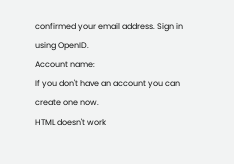confirmed your email address. Sign in using OpenID.
Account name:
If you don't have an account you can create one now.
HTML doesn't work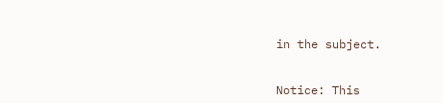in the subject.


Notice: This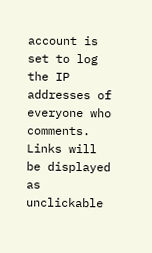account is set to log the IP addresses of everyone who comments.
Links will be displayed as unclickable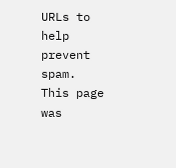URLs to help prevent spam.
This page was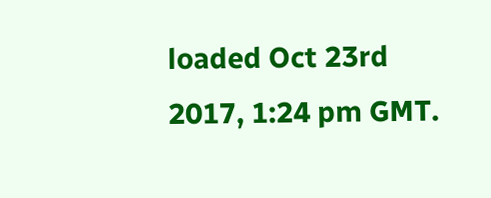loaded Oct 23rd 2017, 1:24 pm GMT.